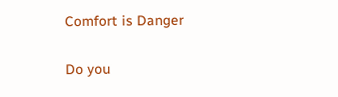Comfort is Danger

Do you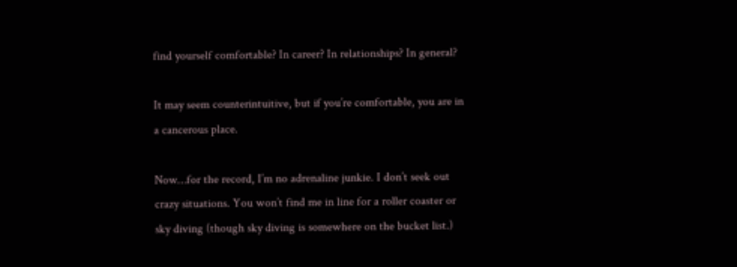find yourself comfortable? In career? In relationships? In general?

It may seem counterintuitive, but if you’re comfortable, you are in a cancerous place.

Now…for the record, I’m no adrenaline junkie. I don’t seek out crazy situations. You won’t find me in line for a roller coaster or sky diving (though sky diving is somewhere on the bucket list.)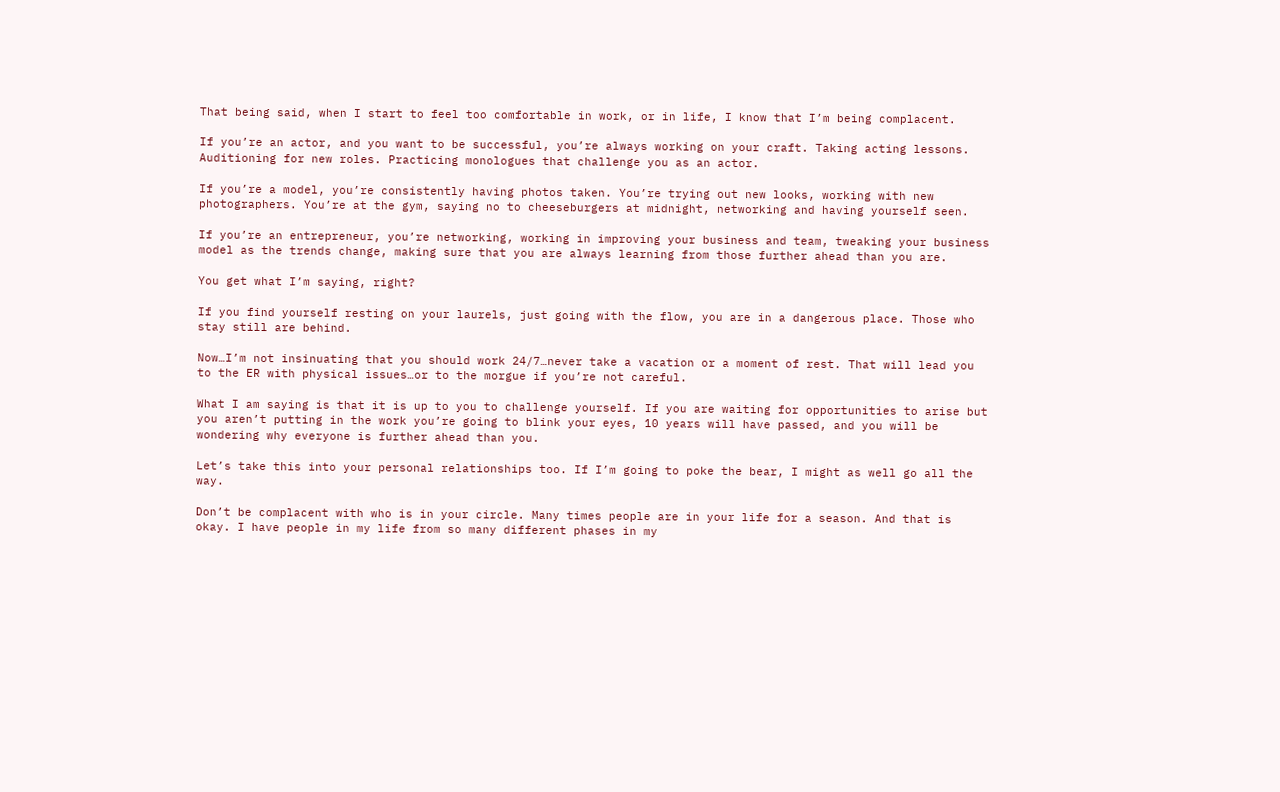That being said, when I start to feel too comfortable in work, or in life, I know that I’m being complacent.

If you’re an actor, and you want to be successful, you’re always working on your craft. Taking acting lessons. Auditioning for new roles. Practicing monologues that challenge you as an actor.

If you’re a model, you’re consistently having photos taken. You’re trying out new looks, working with new photographers. You’re at the gym, saying no to cheeseburgers at midnight, networking and having yourself seen.

If you’re an entrepreneur, you’re networking, working in improving your business and team, tweaking your business model as the trends change, making sure that you are always learning from those further ahead than you are.

You get what I’m saying, right?

If you find yourself resting on your laurels, just going with the flow, you are in a dangerous place. Those who stay still are behind.

Now…I’m not insinuating that you should work 24/7…never take a vacation or a moment of rest. That will lead you to the ER with physical issues…or to the morgue if you’re not careful.

What I am saying is that it is up to you to challenge yourself. If you are waiting for opportunities to arise but you aren’t putting in the work you’re going to blink your eyes, 10 years will have passed, and you will be wondering why everyone is further ahead than you.

Let’s take this into your personal relationships too. If I’m going to poke the bear, I might as well go all the way.

Don’t be complacent with who is in your circle. Many times people are in your life for a season. And that is okay. I have people in my life from so many different phases in my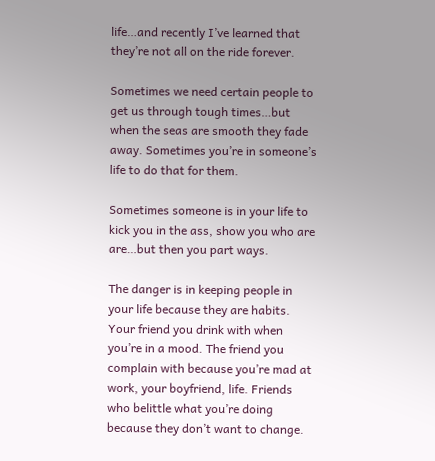life…and recently I’ve learned that they’re not all on the ride forever.

Sometimes we need certain people to get us through tough times…but when the seas are smooth they fade away. Sometimes you’re in someone’s life to do that for them.

Sometimes someone is in your life to kick you in the ass, show you who are are…but then you part ways.

The danger is in keeping people in your life because they are habits. Your friend you drink with when you’re in a mood. The friend you complain with because you’re mad at work, your boyfriend, life. Friends who belittle what you’re doing because they don’t want to change.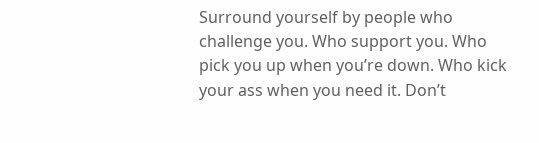Surround yourself by people who challenge you. Who support you. Who pick you up when you’re down. Who kick your ass when you need it. Don’t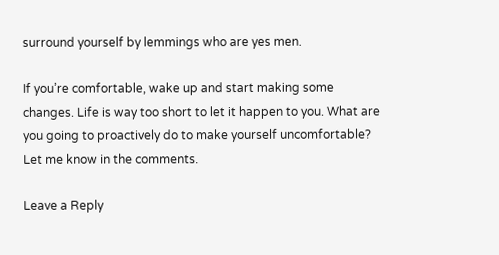surround yourself by lemmings who are yes men.

If you’re comfortable, wake up and start making some changes. Life is way too short to let it happen to you. What are you going to proactively do to make yourself uncomfortable? Let me know in the comments.

Leave a Reply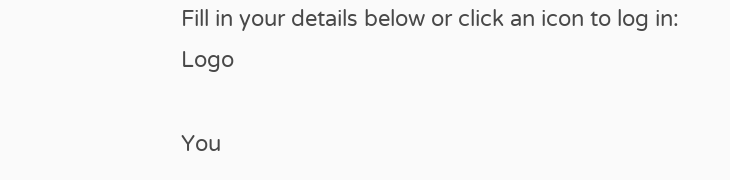Fill in your details below or click an icon to log in: Logo

You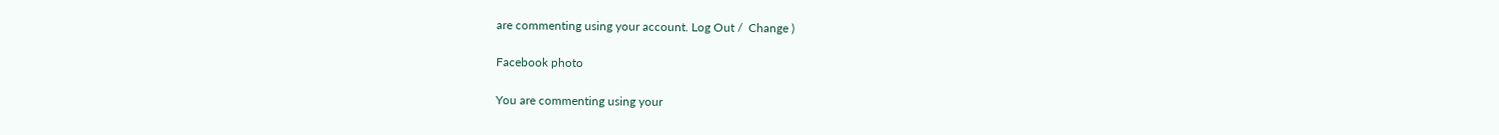are commenting using your account. Log Out /  Change )

Facebook photo

You are commenting using your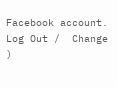Facebook account. Log Out /  Change )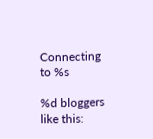Connecting to %s

%d bloggers like this: